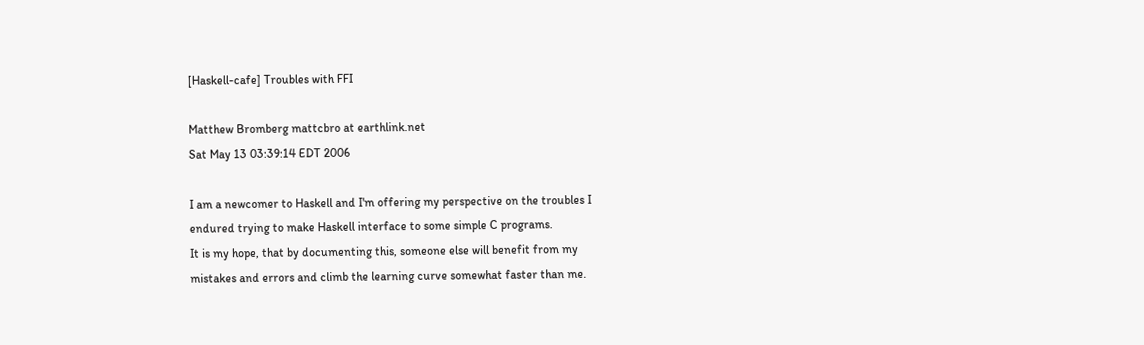[Haskell-cafe] Troubles with FFI

Matthew Bromberg mattcbro at earthlink.net
Sat May 13 03:39:14 EDT 2006

I am a newcomer to Haskell and I'm offering my perspective on the troubles I
endured trying to make Haskell interface to some simple C programs.
It is my hope, that by documenting this, someone else will benefit from my
mistakes and errors and climb the learning curve somewhat faster than me.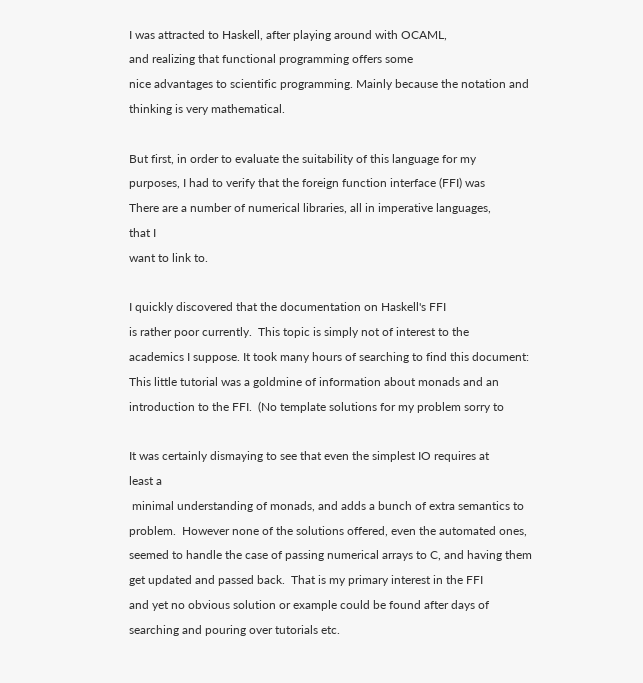I was attracted to Haskell, after playing around with OCAML,
and realizing that functional programming offers some
nice advantages to scientific programming. Mainly because the notation and
thinking is very mathematical.

But first, in order to evaluate the suitability of this language for my
purposes, I had to verify that the foreign function interface (FFI) was
There are a number of numerical libraries, all in imperative languages,
that I
want to link to.

I quickly discovered that the documentation on Haskell's FFI
is rather poor currently.  This topic is simply not of interest to the
academics I suppose. It took many hours of searching to find this document:
This little tutorial was a goldmine of information about monads and an
introduction to the FFI.  (No template solutions for my problem sorry to

It was certainly dismaying to see that even the simplest IO requires at
least a
 minimal understanding of monads, and adds a bunch of extra semantics to
problem.  However none of the solutions offered, even the automated ones,
seemed to handle the case of passing numerical arrays to C, and having them
get updated and passed back.  That is my primary interest in the FFI
and yet no obvious solution or example could be found after days of
searching and pouring over tutorials etc.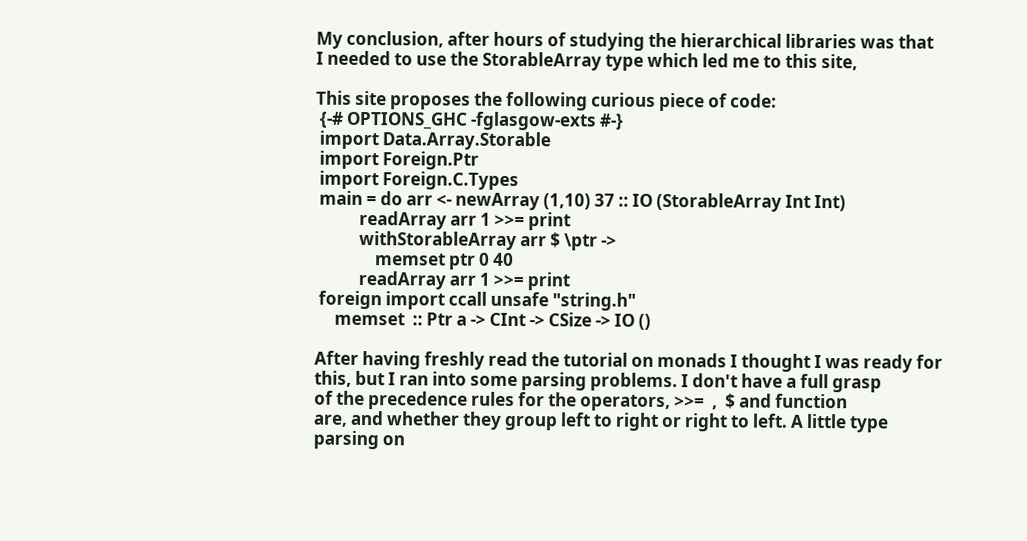My conclusion, after hours of studying the hierarchical libraries was that
I needed to use the StorableArray type which led me to this site,

This site proposes the following curious piece of code:
 {-# OPTIONS_GHC -fglasgow-exts #-}
 import Data.Array.Storable
 import Foreign.Ptr
 import Foreign.C.Types
 main = do arr <- newArray (1,10) 37 :: IO (StorableArray Int Int)
           readArray arr 1 >>= print
           withStorableArray arr $ \ptr ->
               memset ptr 0 40
           readArray arr 1 >>= print
 foreign import ccall unsafe "string.h"
     memset  :: Ptr a -> CInt -> CSize -> IO ()

After having freshly read the tutorial on monads I thought I was ready for
this, but I ran into some parsing problems. I don't have a full grasp
of the precedence rules for the operators, >>=  ,  $ and function
are, and whether they group left to right or right to left. A little type
parsing on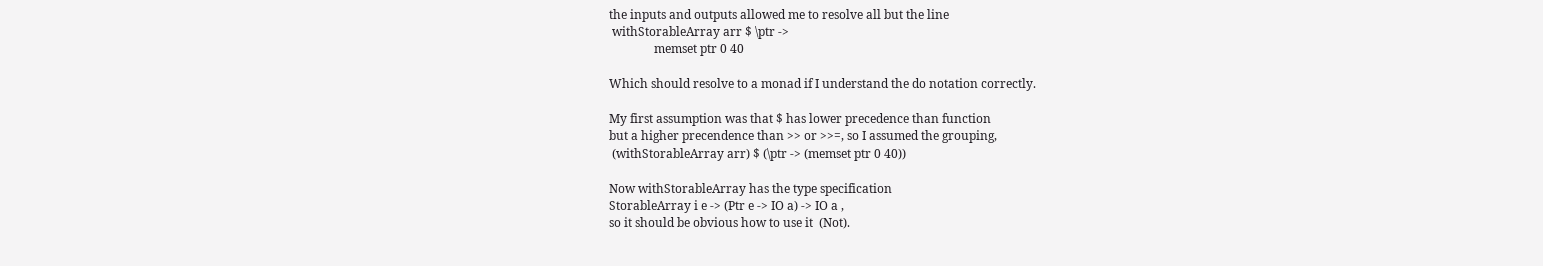the inputs and outputs allowed me to resolve all but the line
 withStorableArray arr $ \ptr ->
               memset ptr 0 40

Which should resolve to a monad if I understand the do notation correctly.

My first assumption was that $ has lower precedence than function
but a higher precendence than >> or >>=, so I assumed the grouping,
 (withStorableArray arr) $ (\ptr -> (memset ptr 0 40))

Now withStorableArray has the type specification
StorableArray i e -> (Ptr e -> IO a) -> IO a ,
so it should be obvious how to use it  (Not).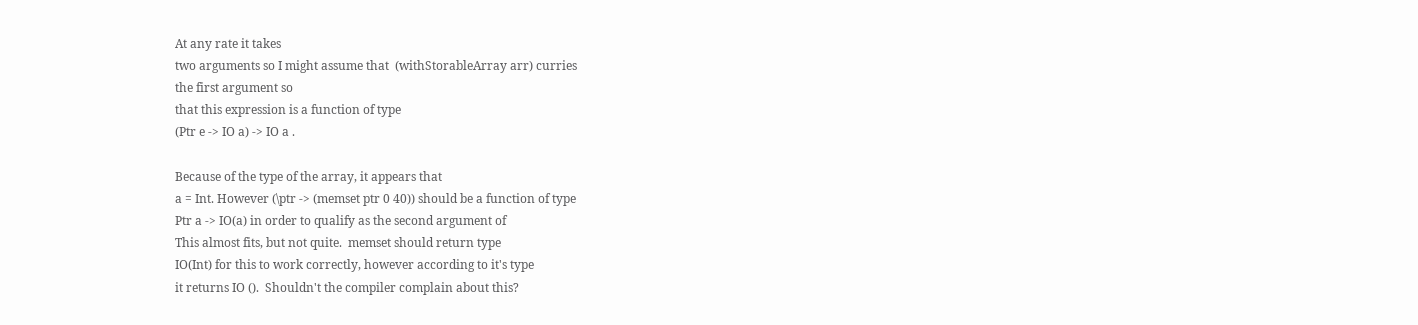At any rate it takes
two arguments so I might assume that  (withStorableArray arr) curries
the first argument so
that this expression is a function of type
(Ptr e -> IO a) -> IO a .

Because of the type of the array, it appears that
a = Int. However (\ptr -> (memset ptr 0 40)) should be a function of type
Ptr a -> IO(a) in order to qualify as the second argument of
This almost fits, but not quite.  memset should return type
IO(Int) for this to work correctly, however according to it's type
it returns IO ().  Shouldn't the compiler complain about this?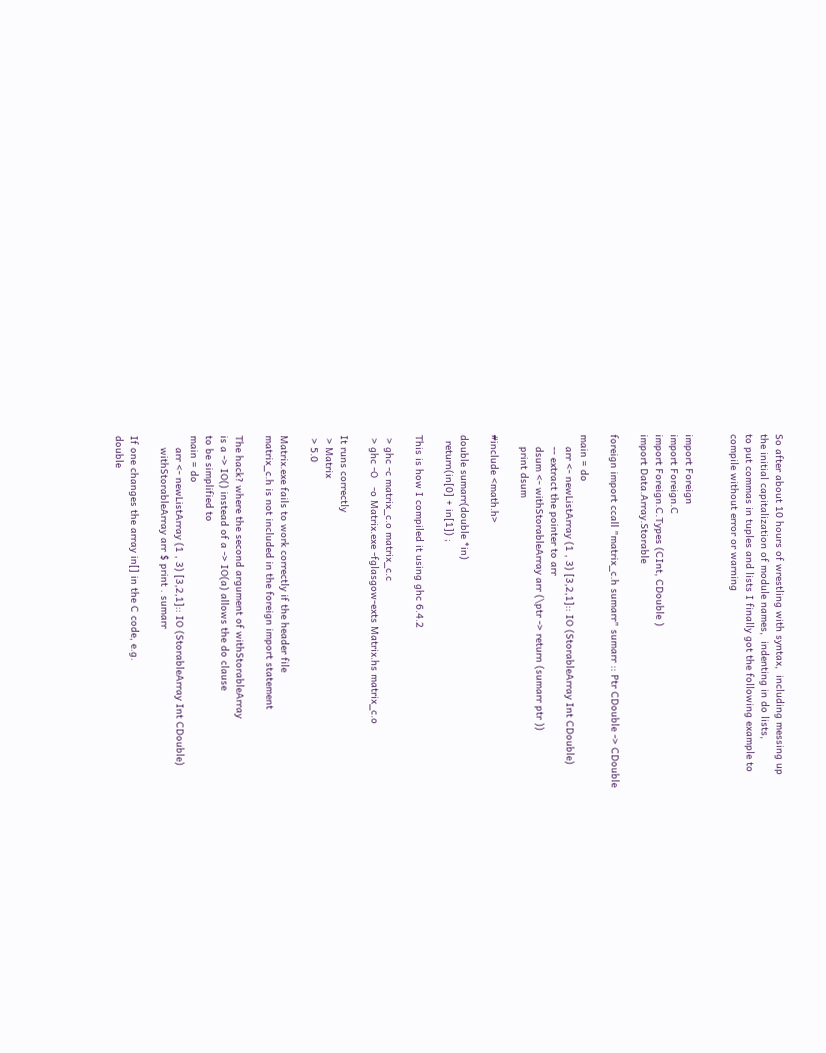So after about 10 hours of wrestling with syntax,  including messing up
the initial capitalization of module names,  indenting in do lists,
to put commas in tuples and lists I finally got the following example to
compile without error or warning


import Foreign
import Foreign.C
import Foreign.C.Types (CInt, CDouble )
import Data.Array.Storable

foreign import ccall "matrix_c.h sumarr" sumarr :: Ptr CDouble -> CDouble

main = do
    arr <- newListArray (1 , 3) [3,2,1]:: IO (StorableArray Int CDouble)
    -- extract the pointer to arr
    dsum <- withStorableArray arr (\ptr -> return (sumarr ptr ))
    print dsum

#include <math.h>

double sumarr(double *in)
  return(in[0] + in[1]) ;

This is how I compiled it using ghc 6.4.2

 > ghc -c matrix_c.o matrix_c.c
 > ghc -O   -o Matrix.exe -fglasgow-exts Matrix.hs matrix_c.o

It runs correctly
 > Matrix
 > 5.0

Matrix.exe fails to work correctly if the header file
matrix_c.h is not included in the foreign import statement

The hack? where the second argument of withStorableArray
is a -> IO() instead of a -> IO(a) allows the do clause
to be simplified to
main = do
    arr <- newListArray (1 , 3) [3,2,1]:: IO (StorableArray Int CDouble)
    withStorableArray arr $ print . sumarr

If one changes the array in[] in the C code, e.g.
double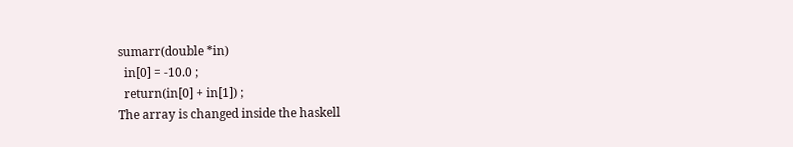sumarr(double *in)
  in[0] = -10.0 ;
  return(in[0] + in[1]) ;
The array is changed inside the haskell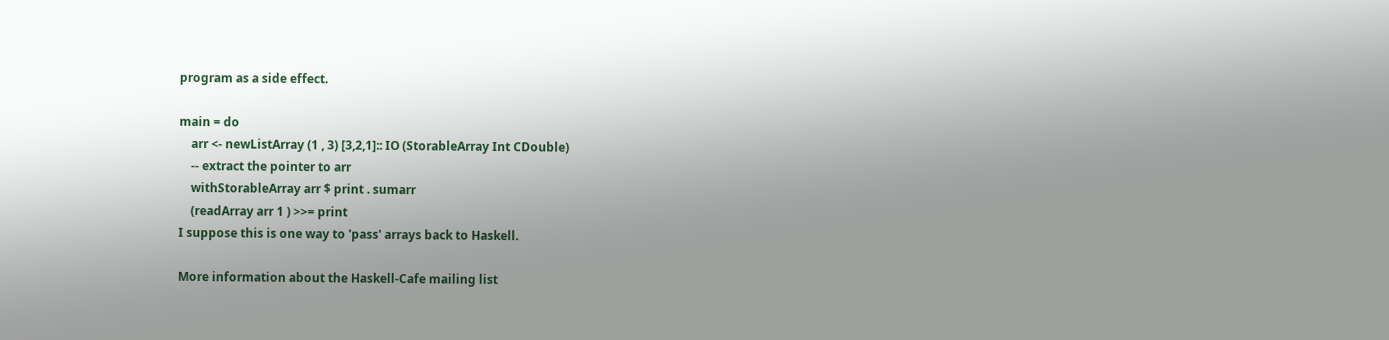program as a side effect.

main = do
    arr <- newListArray (1 , 3) [3,2,1]:: IO (StorableArray Int CDouble)
    -- extract the pointer to arr
    withStorableArray arr $ print . sumarr
    (readArray arr 1 ) >>= print
I suppose this is one way to 'pass' arrays back to Haskell.

More information about the Haskell-Cafe mailing list